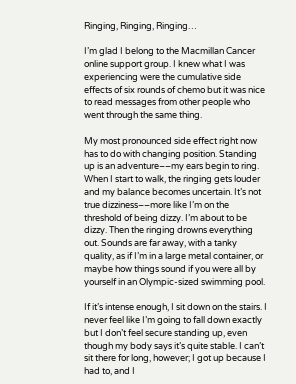Ringing, Ringing, Ringing…

I’m glad I belong to the Macmillan Cancer online support group. I knew what I was experiencing were the cumulative side effects of six rounds of chemo but it was nice to read messages from other people who went through the same thing.

My most pronounced side effect right now has to do with changing position. Standing up is an adventure––my ears begin to ring. When I start to walk, the ringing gets louder and my balance becomes uncertain. It’s not true dizziness––more like I’m on the threshold of being dizzy. I’m about to be dizzy. Then the ringing drowns everything out. Sounds are far away, with a tanky quality, as if I’m in a large metal container, or maybe how things sound if you were all by yourself in an Olympic-sized swimming pool.

If it’s intense enough, I sit down on the stairs. I never feel like I’m going to fall down exactly but I don’t feel secure standing up, even though my body says it’s quite stable. I can’t sit there for long, however; I got up because I had to, and I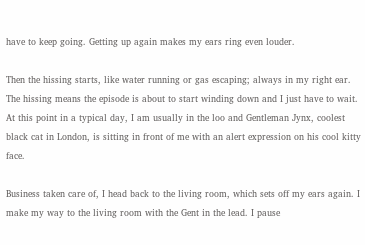have to keep going. Getting up again makes my ears ring even louder.

Then the hissing starts, like water running or gas escaping; always in my right ear. The hissing means the episode is about to start winding down and I just have to wait. At this point in a typical day, I am usually in the loo and Gentleman Jynx, coolest black cat in London, is sitting in front of me with an alert expression on his cool kitty face.

Business taken care of, I head back to the living room, which sets off my ears again. I make my way to the living room with the Gent in the lead. I pause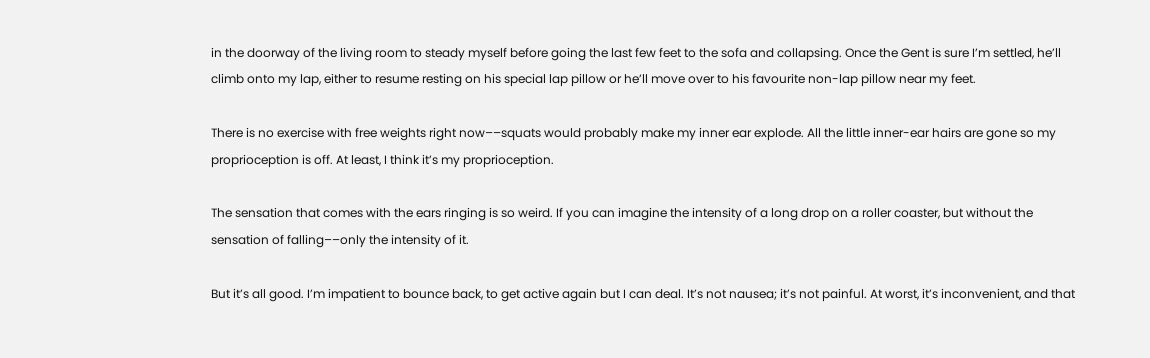in the doorway of the living room to steady myself before going the last few feet to the sofa and collapsing. Once the Gent is sure I’m settled, he’ll climb onto my lap, either to resume resting on his special lap pillow or he’ll move over to his favourite non-lap pillow near my feet.

There is no exercise with free weights right now––squats would probably make my inner ear explode. All the little inner-ear hairs are gone so my proprioception is off. At least, I think it’s my proprioception.

The sensation that comes with the ears ringing is so weird. If you can imagine the intensity of a long drop on a roller coaster, but without the sensation of falling––only the intensity of it.

But it’s all good. I’m impatient to bounce back, to get active again but I can deal. It’s not nausea; it’s not painful. At worst, it’s inconvenient, and that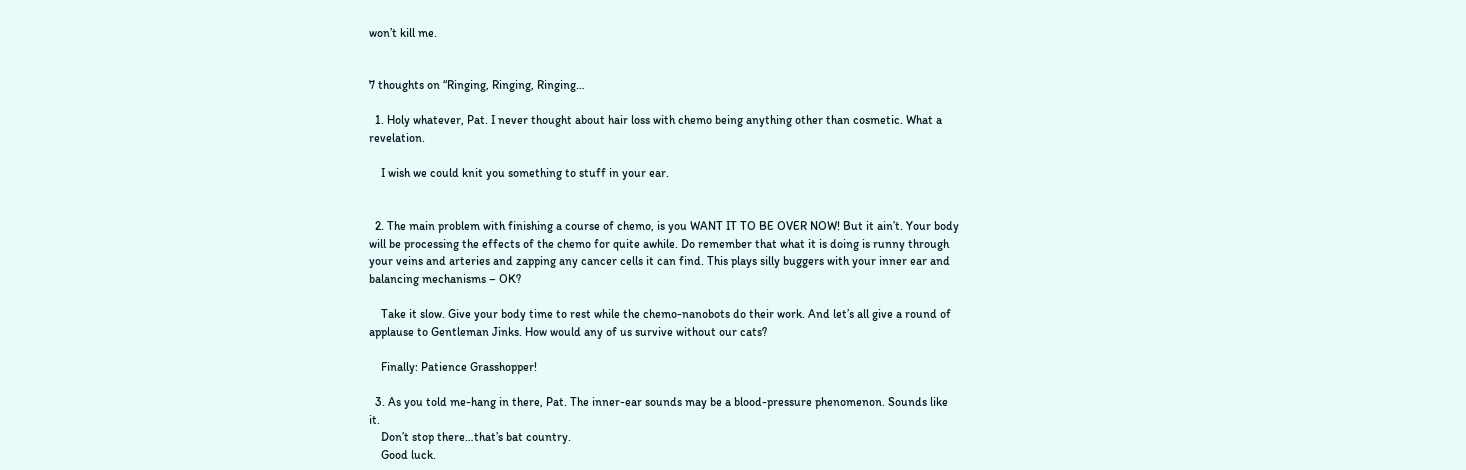won’t kill me.


7 thoughts on “Ringing, Ringing, Ringing…

  1. Holy whatever, Pat. I never thought about hair loss with chemo being anything other than cosmetic. What a revelation.

    I wish we could knit you something to stuff in your ear.


  2. The main problem with finishing a course of chemo, is you WANT IT TO BE OVER NOW! But it ain’t. Your body will be processing the effects of the chemo for quite awhile. Do remember that what it is doing is runny through your veins and arteries and zapping any cancer cells it can find. This plays silly buggers with your inner ear and balancing mechanisms – OK?

    Take it slow. Give your body time to rest while the chemo-nanobots do their work. And let’s all give a round of applause to Gentleman Jinks. How would any of us survive without our cats?

    Finally: Patience Grasshopper!

  3. As you told me-hang in there, Pat. The inner-ear sounds may be a blood-pressure phenomenon. Sounds like it.
    Don’t stop there…that’s bat country.
    Good luck.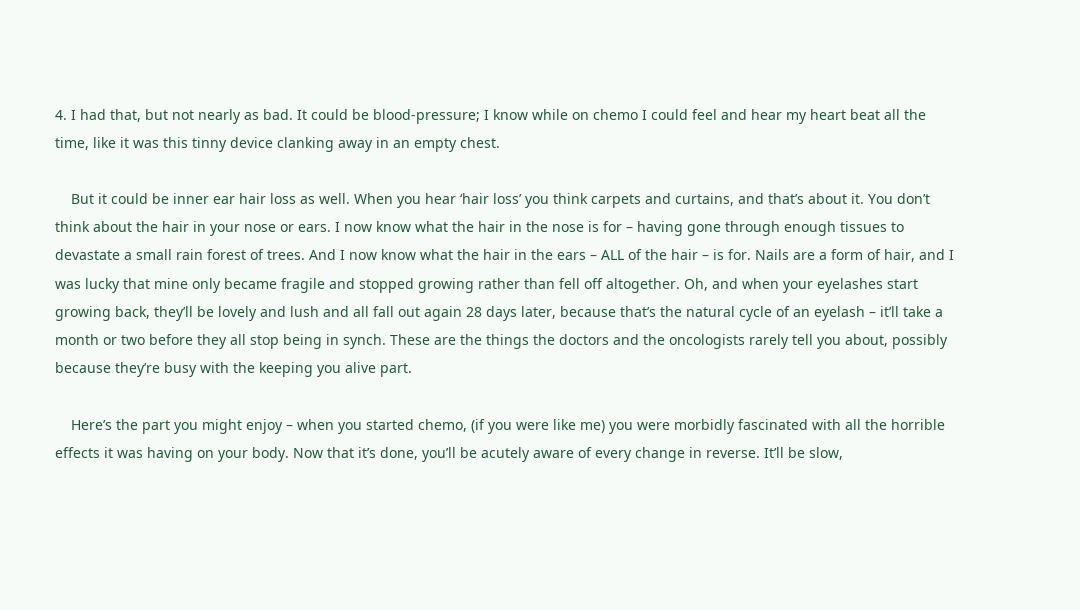4. I had that, but not nearly as bad. It could be blood-pressure; I know while on chemo I could feel and hear my heart beat all the time, like it was this tinny device clanking away in an empty chest.

    But it could be inner ear hair loss as well. When you hear ‘hair loss’ you think carpets and curtains, and that’s about it. You don’t think about the hair in your nose or ears. I now know what the hair in the nose is for – having gone through enough tissues to devastate a small rain forest of trees. And I now know what the hair in the ears – ALL of the hair – is for. Nails are a form of hair, and I was lucky that mine only became fragile and stopped growing rather than fell off altogether. Oh, and when your eyelashes start growing back, they’ll be lovely and lush and all fall out again 28 days later, because that’s the natural cycle of an eyelash – it’ll take a month or two before they all stop being in synch. These are the things the doctors and the oncologists rarely tell you about, possibly because they’re busy with the keeping you alive part.

    Here’s the part you might enjoy – when you started chemo, (if you were like me) you were morbidly fascinated with all the horrible effects it was having on your body. Now that it’s done, you’ll be acutely aware of every change in reverse. It’ll be slow,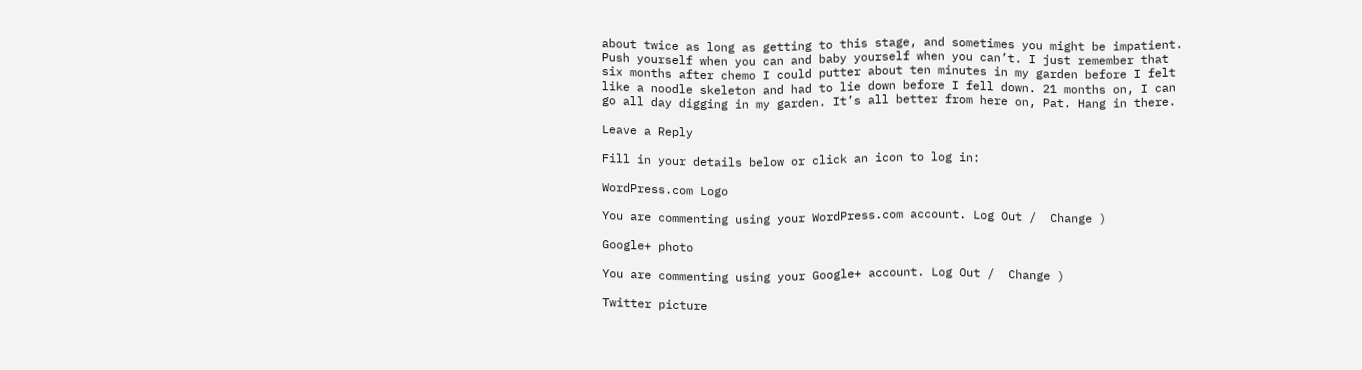about twice as long as getting to this stage, and sometimes you might be impatient. Push yourself when you can and baby yourself when you can’t. I just remember that six months after chemo I could putter about ten minutes in my garden before I felt like a noodle skeleton and had to lie down before I fell down. 21 months on, I can go all day digging in my garden. It’s all better from here on, Pat. Hang in there.

Leave a Reply

Fill in your details below or click an icon to log in:

WordPress.com Logo

You are commenting using your WordPress.com account. Log Out /  Change )

Google+ photo

You are commenting using your Google+ account. Log Out /  Change )

Twitter picture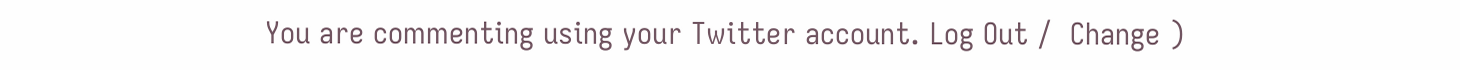You are commenting using your Twitter account. Log Out /  Change )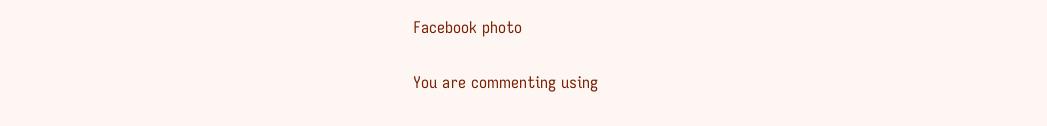Facebook photo

You are commenting using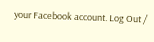your Facebook account. Log Out /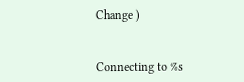Change )


Connecting to %s